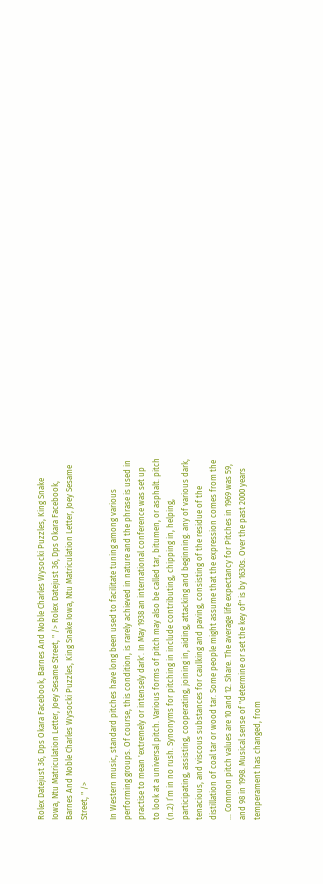Rolex Datejust 36, Dps Okara Facebook, Barnes And Noble Charles Wysocki Puzzles, King Snake Iowa, Ntu Matriculation Letter, Joey Sesame Street, " /> Rolex Datejust 36, Dps Okara Facebook, Barnes And Noble Charles Wysocki Puzzles, King Snake Iowa, Ntu Matriculation Letter, Joey Sesame Street, " />

In Western music, standard pitches have long been used to facilitate tuning among various performing groups. Of course, this condition, is rarely achieved in nature and the phrase is used in practise to mean 'extremely or intensely dark'. In May 1938 an international conference was set up to look at a universal pitch. Various forms of pitch may also be called tar, bitumen, or asphalt. pitch (n.2) I’m in no rush. Synonyms for pitching in include contributing, chipping in, helping, participating, assisting, cooperating, joining in, aiding, attacking and beginning. any of various dark, tenacious, and viscous substances for caulking and paving, consisting of the residue of the distillation of coal tar or wood tar. Some people might assume that the expression comes from the … Common pitch values are 10 and 12. Share. The average life expectancy for Pitches in 1969 was 59, and 98 in 1998. Musical sense of "determine or set the key of" is by 1630s. Over the past 2000 years temperament has changed, from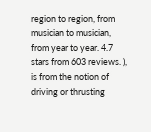region to region, from musician to musician, from year to year. 4.7 stars from 603 reviews. ), is from the notion of driving or thrusting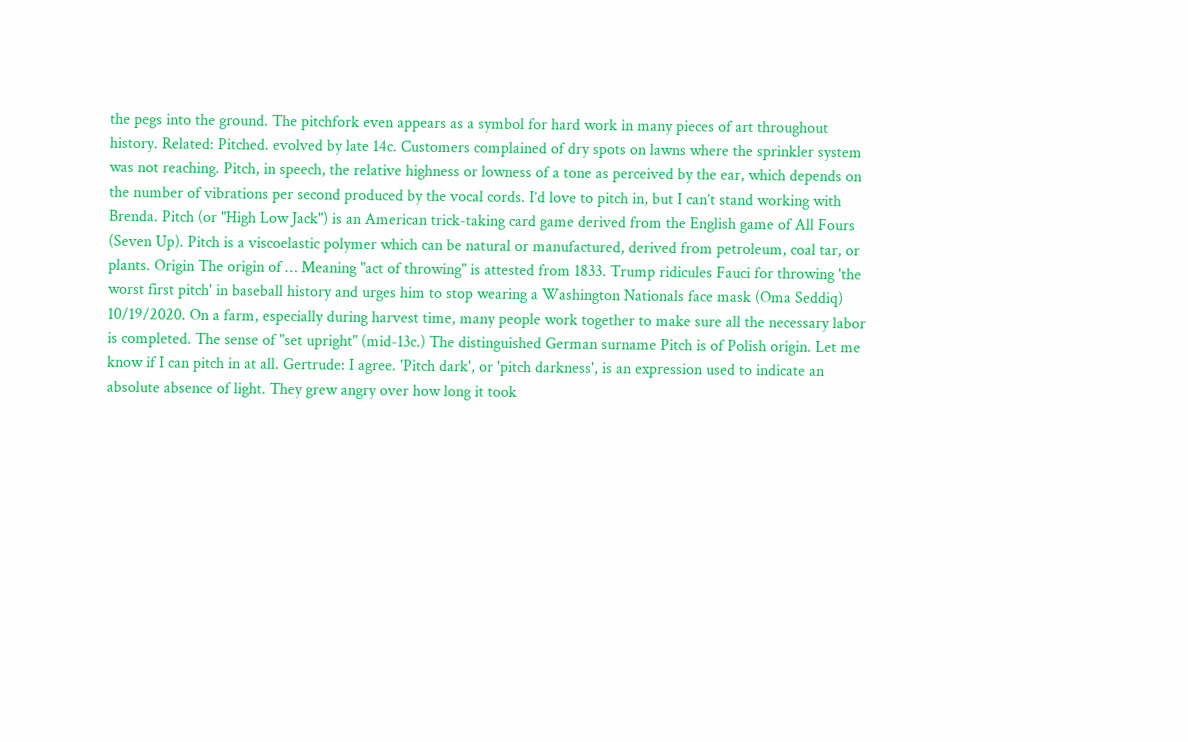the pegs into the ground. The pitchfork even appears as a symbol for hard work in many pieces of art throughout history. Related: Pitched. evolved by late 14c. Customers complained of dry spots on lawns where the sprinkler system was not reaching. Pitch, in speech, the relative highness or lowness of a tone as perceived by the ear, which depends on the number of vibrations per second produced by the vocal cords. I’d love to pitch in, but I can’t stand working with Brenda. Pitch (or "High Low Jack") is an American trick-taking card game derived from the English game of All Fours (Seven Up). Pitch is a viscoelastic polymer which can be natural or manufactured, derived from petroleum, coal tar, or plants. Origin The origin of … Meaning "act of throwing" is attested from 1833. Trump ridicules Fauci for throwing 'the worst first pitch' in baseball history and urges him to stop wearing a Washington Nationals face mask (Oma Seddiq) 10/19/2020. On a farm, especially during harvest time, many people work together to make sure all the necessary labor is completed. The sense of "set upright" (mid-13c.) The distinguished German surname Pitch is of Polish origin. Let me know if I can pitch in at all. Gertrude: I agree. 'Pitch dark', or 'pitch darkness', is an expression used to indicate an absolute absence of light. They grew angry over how long it took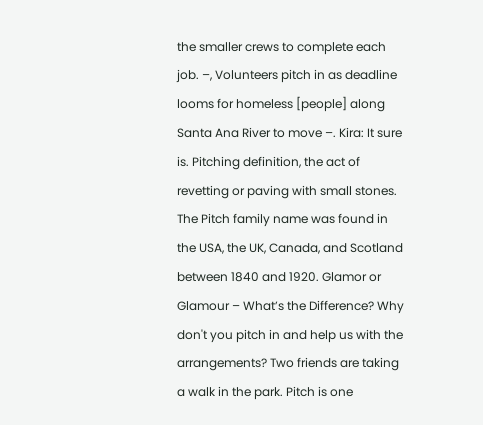the smaller crews to complete each job. –, Volunteers pitch in as deadline looms for homeless [people] along Santa Ana River to move –. Kira: It sure is. Pitching definition, the act of revetting or paving with small stones. The Pitch family name was found in the USA, the UK, Canada, and Scotland between 1840 and 1920. Glamor or Glamour – What’s the Difference? Why don't you pitch in and help us with the arrangements? Two friends are taking a walk in the park. Pitch is one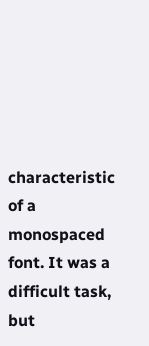characteristic of a monospaced font. It was a difficult task, but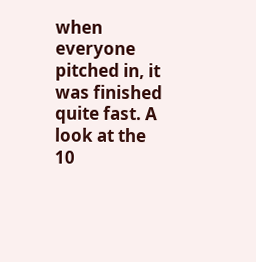when everyone pitched in, it was finished quite fast. A look at the 10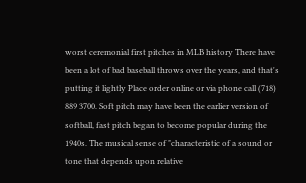worst ceremonial first pitches in MLB history There have been a lot of bad baseball throws over the years, and that's putting it lightly Place order online or via phone call (718) 889 3700. Soft pitch may have been the earlier version of softball, fast pitch began to become popular during the 1940s. The musical sense of "characteristic of a sound or tone that depends upon relative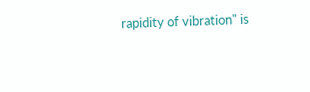rapidity of vibration" is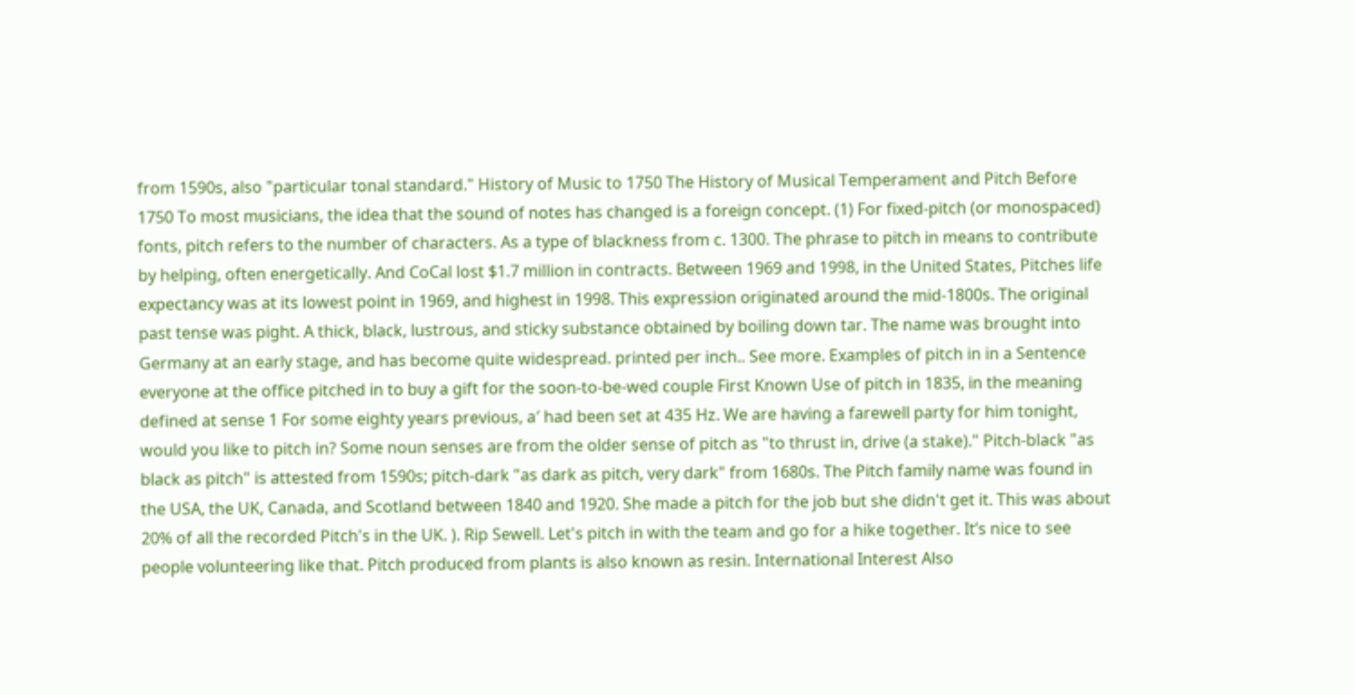from 1590s, also "particular tonal standard." History of Music to 1750 The History of Musical Temperament and Pitch Before 1750 To most musicians, the idea that the sound of notes has changed is a foreign concept. (1) For fixed-pitch (or monospaced) fonts, pitch refers to the number of characters. As a type of blackness from c. 1300. The phrase to pitch in means to contribute by helping, often energetically. And CoCal lost $1.7 million in contracts. Between 1969 and 1998, in the United States, Pitches life expectancy was at its lowest point in 1969, and highest in 1998. This expression originated around the mid-1800s. The original past tense was pight. A thick, black, lustrous, and sticky substance obtained by boiling down tar. The name was brought into Germany at an early stage, and has become quite widespread. printed per inch.. See more. Examples of pitch in in a Sentence everyone at the office pitched in to buy a gift for the soon-to-be-wed couple First Known Use of pitch in 1835, in the meaning defined at sense 1 For some eighty years previous, a′ had been set at 435 Hz. We are having a farewell party for him tonight, would you like to pitch in? Some noun senses are from the older sense of pitch as "to thrust in, drive (a stake)." Pitch-black "as black as pitch" is attested from 1590s; pitch-dark "as dark as pitch, very dark" from 1680s. The Pitch family name was found in the USA, the UK, Canada, and Scotland between 1840 and 1920. She made a pitch for the job but she didn't get it. This was about 20% of all the recorded Pitch's in the UK. ). Rip Sewell. Let's pitch in with the team and go for a hike together. It’s nice to see people volunteering like that. Pitch produced from plants is also known as resin. International Interest Also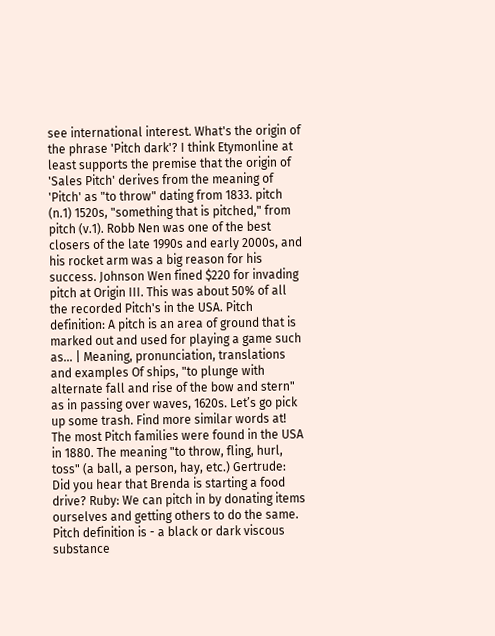see international interest. What's the origin of the phrase 'Pitch dark'? I think Etymonline at least supports the premise that the origin of 'Sales Pitch' derives from the meaning of 'Pitch' as "to throw" dating from 1833. pitch (n.1) 1520s, "something that is pitched," from pitch (v.1). Robb Nen was one of the best closers of the late 1990s and early 2000s, and his rocket arm was a big reason for his success. Johnson Wen fined $220 for invading pitch at Origin III. This was about 50% of all the recorded Pitch's in the USA. Pitch definition: A pitch is an area of ground that is marked out and used for playing a game such as... | Meaning, pronunciation, translations and examples Of ships, "to plunge with alternate fall and rise of the bow and stern" as in passing over waves, 1620s. Let’s go pick up some trash. Find more similar words at! The most Pitch families were found in the USA in 1880. The meaning "to throw, fling, hurl, toss" (a ball, a person, hay, etc.) Gertrude: Did you hear that Brenda is starting a food drive? Ruby: We can pitch in by donating items ourselves and getting others to do the same. Pitch definition is - a black or dark viscous substance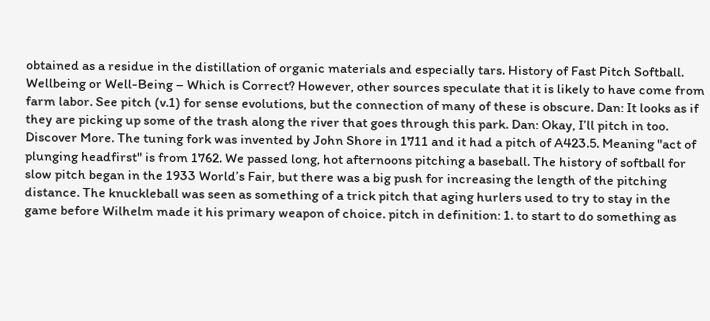obtained as a residue in the distillation of organic materials and especially tars. History of Fast Pitch Softball. Wellbeing or Well-Being – Which is Correct? However, other sources speculate that it is likely to have come from farm labor. See pitch (v.1) for sense evolutions, but the connection of many of these is obscure. Dan: It looks as if they are picking up some of the trash along the river that goes through this park. Dan: Okay, I’ll pitch in too. Discover More. The tuning fork was invented by John Shore in 1711 and it had a pitch of A423.5. Meaning "act of plunging headfirst" is from 1762. We passed long, hot afternoons pitching a baseball. The history of softball for slow pitch began in the 1933 World’s Fair, but there was a big push for increasing the length of the pitching distance. The knuckleball was seen as something of a trick pitch that aging hurlers used to try to stay in the game before Wilhelm made it his primary weapon of choice. pitch in definition: 1. to start to do something as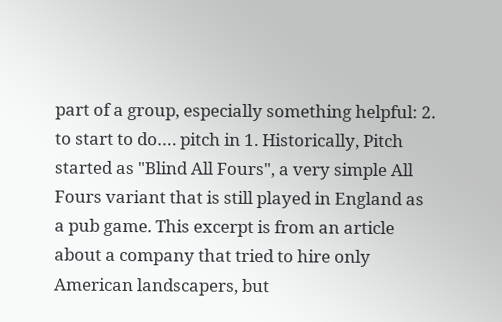part of a group, especially something helpful: 2. to start to do…. pitch in 1. Historically, Pitch started as "Blind All Fours", a very simple All Fours variant that is still played in England as a pub game. This excerpt is from an article about a company that tried to hire only American landscapers, but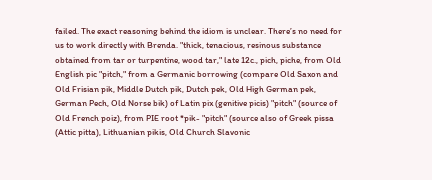failed. The exact reasoning behind the idiom is unclear. There’s no need for us to work directly with Brenda. "thick, tenacious, resinous substance obtained from tar or turpentine, wood tar," late 12c., pich, piche, from Old English pic "pitch," from a Germanic borrowing (compare Old Saxon and Old Frisian pik, Middle Dutch pik, Dutch pek, Old High German pek, German Pech, Old Norse bik) of Latin pix (genitive picis) "pitch" (source of Old French poiz), from PIE root *pik- "pitch" (source also of Greek pissa (Attic pitta), Lithuanian pikis, Old Church Slavonic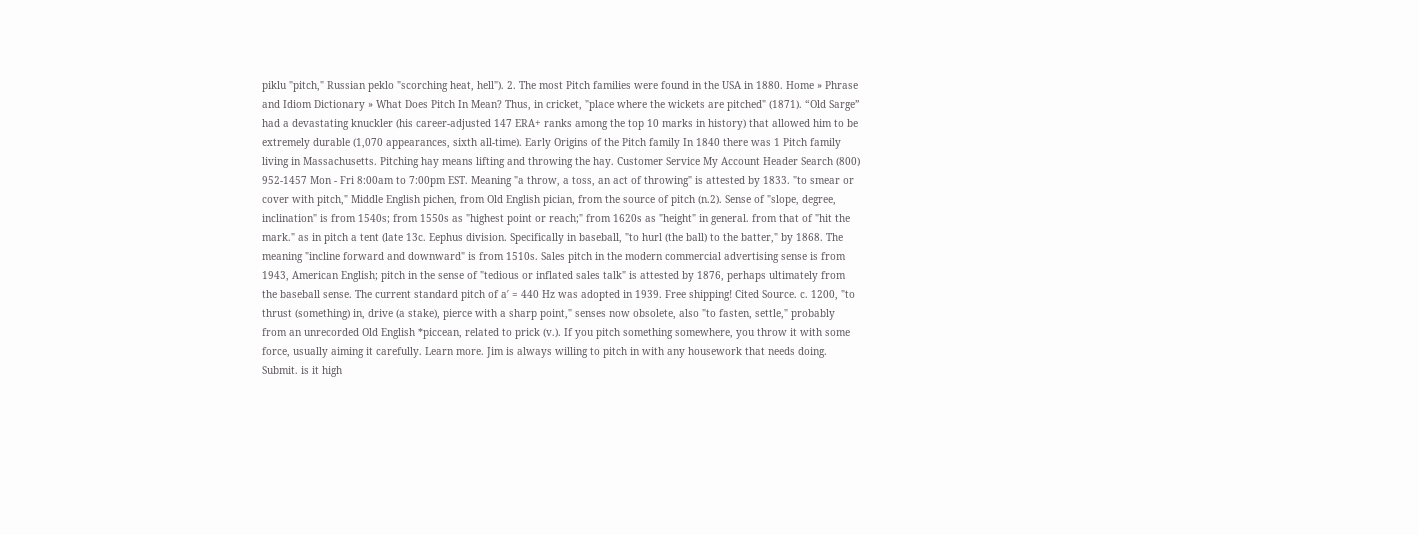piklu "pitch," Russian peklo "scorching heat, hell"). 2. The most Pitch families were found in the USA in 1880. Home » Phrase and Idiom Dictionary » What Does Pitch In Mean? Thus, in cricket, "place where the wickets are pitched" (1871). “Old Sarge” had a devastating knuckler (his career-adjusted 147 ERA+ ranks among the top 10 marks in history) that allowed him to be extremely durable (1,070 appearances, sixth all-time). Early Origins of the Pitch family In 1840 there was 1 Pitch family living in Massachusetts. Pitching hay means lifting and throwing the hay. Customer Service My Account Header Search (800) 952-1457 Mon - Fri 8:00am to 7:00pm EST. Meaning "a throw, a toss, an act of throwing" is attested by 1833. "to smear or cover with pitch," Middle English pichen, from Old English pician, from the source of pitch (n.2). Sense of "slope, degree, inclination" is from 1540s; from 1550s as "highest point or reach;" from 1620s as "height" in general. from that of "hit the mark." as in pitch a tent (late 13c. Eephus division. Specifically in baseball, "to hurl (the ball) to the batter," by 1868. The meaning "incline forward and downward" is from 1510s. Sales pitch in the modern commercial advertising sense is from 1943, American English; pitch in the sense of "tedious or inflated sales talk" is attested by 1876, perhaps ultimately from the baseball sense. The current standard pitch of a′ = 440 Hz was adopted in 1939. Free shipping! Cited Source. c. 1200, "to thrust (something) in, drive (a stake), pierce with a sharp point," senses now obsolete, also "to fasten, settle," probably from an unrecorded Old English *piccean, related to prick (v.). If you pitch something somewhere, you throw it with some force, usually aiming it carefully. Learn more. Jim is always willing to pitch in with any housework that needs doing. Submit. is it high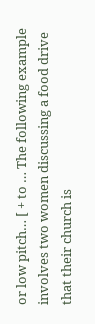or low pitch… [ + to … The following example involves two women discussing a food drive that their church is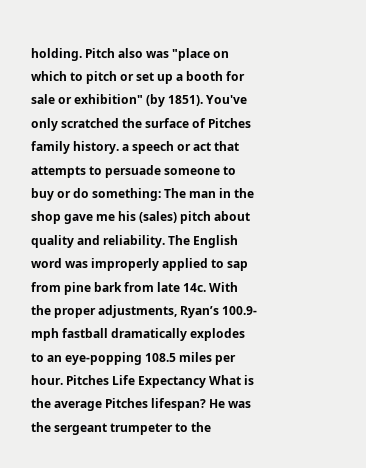holding. Pitch also was "place on which to pitch or set up a booth for sale or exhibition" (by 1851). You've only scratched the surface of Pitches family history. a speech or act that attempts to persuade someone to buy or do something: The man in the shop gave me his (sales) pitch about quality and reliability. The English word was improperly applied to sap from pine bark from late 14c. With the proper adjustments, Ryan’s 100.9-mph fastball dramatically explodes to an eye-popping 108.5 miles per hour. Pitches Life Expectancy What is the average Pitches lifespan? He was the sergeant trumpeter to the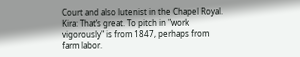Court and also lutenist in the Chapel Royal. Kira: That’s great. To pitch in "work vigorously" is from 1847, perhaps from farm labor.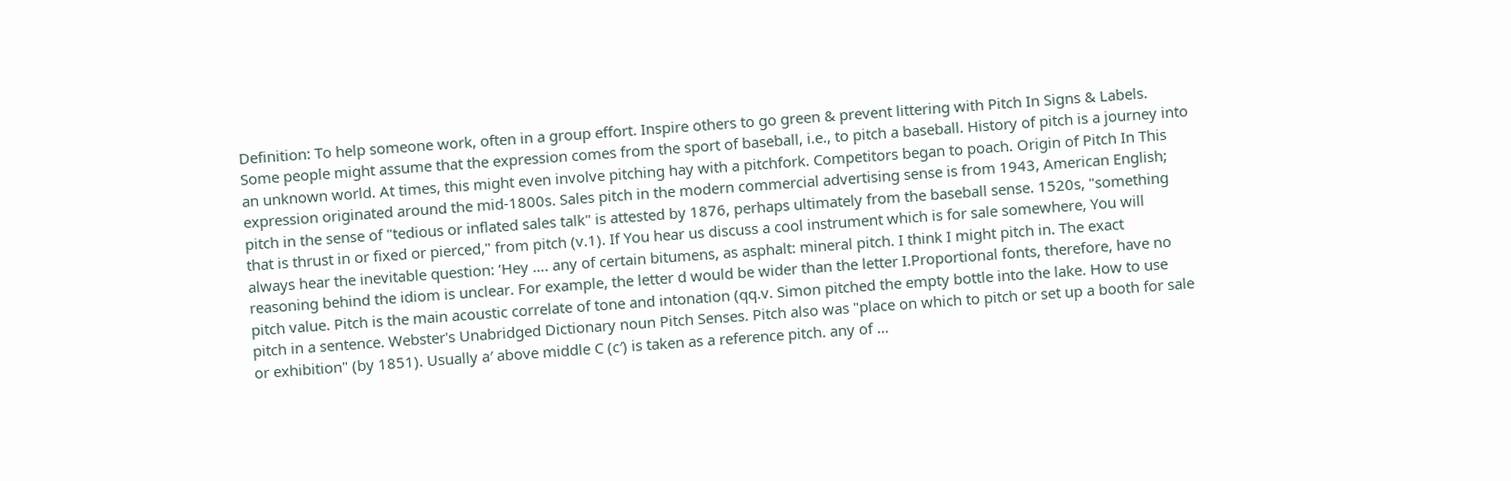Definition: To help someone work, often in a group effort. Inspire others to go green & prevent littering with Pitch In Signs & Labels. Some people might assume that the expression comes from the sport of baseball, i.e., to pitch a baseball. History of pitch is a journey into an unknown world. At times, this might even involve pitching hay with a pitchfork. Competitors began to poach. Origin of Pitch In This expression originated around the mid-1800s. Sales pitch in the modern commercial advertising sense is from 1943, American English; pitch in the sense of "tedious or inflated sales talk" is attested by 1876, perhaps ultimately from the baseball sense. 1520s, "something that is thrust in or fixed or pierced," from pitch (v.1). If You hear us discuss a cool instrument which is for sale somewhere, You will always hear the inevitable question: ‘Hey …. any of certain bitumens, as asphalt: mineral pitch. I think I might pitch in. The exact reasoning behind the idiom is unclear. For example, the letter d would be wider than the letter I.Proportional fonts, therefore, have no pitch value. Pitch is the main acoustic correlate of tone and intonation (qq.v. Simon pitched the empty bottle into the lake. How to use pitch in a sentence. Webster's Unabridged Dictionary noun Pitch Senses. Pitch also was "place on which to pitch or set up a booth for sale or exhibition" (by 1851). Usually a′ above middle C (c′) is taken as a reference pitch. any of …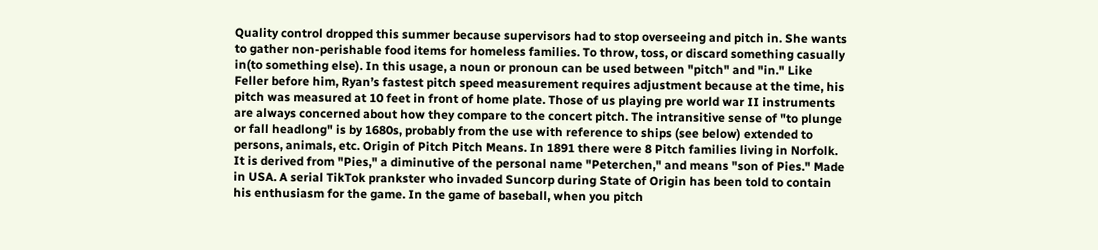Quality control dropped this summer because supervisors had to stop overseeing and pitch in. She wants to gather non-perishable food items for homeless families. To throw, toss, or discard something casually in(to something else). In this usage, a noun or pronoun can be used between "pitch" and "in." Like Feller before him, Ryan’s fastest pitch speed measurement requires adjustment because at the time, his pitch was measured at 10 feet in front of home plate. Those of us playing pre world war II instruments are always concerned about how they compare to the concert pitch. The intransitive sense of "to plunge or fall headlong" is by 1680s, probably from the use with reference to ships (see below) extended to persons, animals, etc. Origin of Pitch Pitch Means. In 1891 there were 8 Pitch families living in Norfolk. It is derived from "Pies," a diminutive of the personal name "Peterchen," and means "son of Pies." Made in USA. A serial TikTok prankster who invaded Suncorp during State of Origin has been told to contain his enthusiasm for the game. In the game of baseball, when you pitch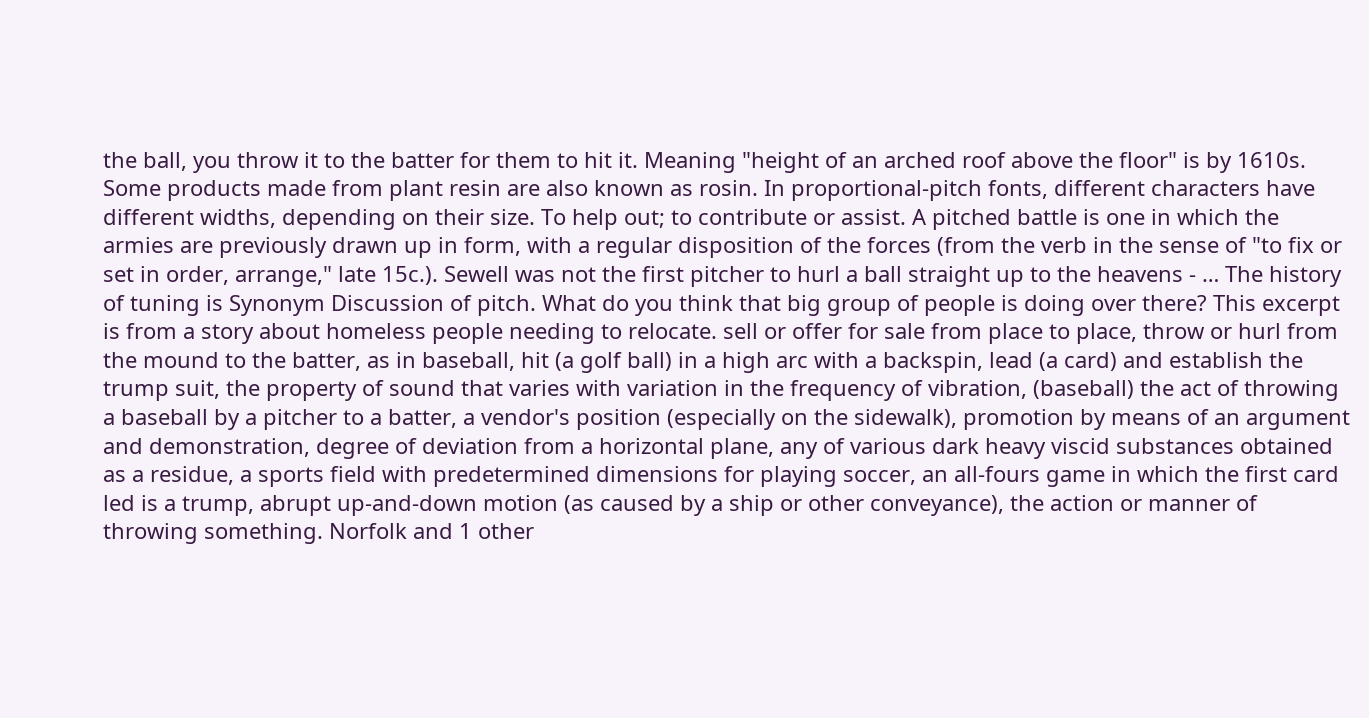the ball, you throw it to the batter for them to hit it. Meaning "height of an arched roof above the floor" is by 1610s. Some products made from plant resin are also known as rosin. In proportional-pitch fonts, different characters have different widths, depending on their size. To help out; to contribute or assist. A pitched battle is one in which the armies are previously drawn up in form, with a regular disposition of the forces (from the verb in the sense of "to fix or set in order, arrange," late 15c.). Sewell was not the first pitcher to hurl a ball straight up to the heavens - … The history of tuning is Synonym Discussion of pitch. What do you think that big group of people is doing over there? This excerpt is from a story about homeless people needing to relocate. sell or offer for sale from place to place, throw or hurl from the mound to the batter, as in baseball, hit (a golf ball) in a high arc with a backspin, lead (a card) and establish the trump suit, the property of sound that varies with variation in the frequency of vibration, (baseball) the act of throwing a baseball by a pitcher to a batter, a vendor's position (especially on the sidewalk), promotion by means of an argument and demonstration, degree of deviation from a horizontal plane, any of various dark heavy viscid substances obtained as a residue, a sports field with predetermined dimensions for playing soccer, an all-fours game in which the first card led is a trump, abrupt up-and-down motion (as caused by a ship or other conveyance), the action or manner of throwing something. Norfolk and 1 other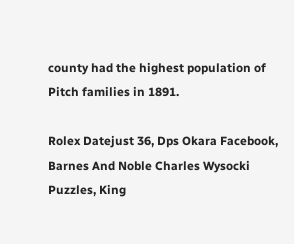county had the highest population of Pitch families in 1891.

Rolex Datejust 36, Dps Okara Facebook, Barnes And Noble Charles Wysocki Puzzles, King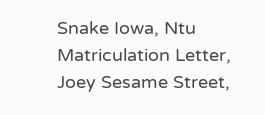Snake Iowa, Ntu Matriculation Letter, Joey Sesame Street,